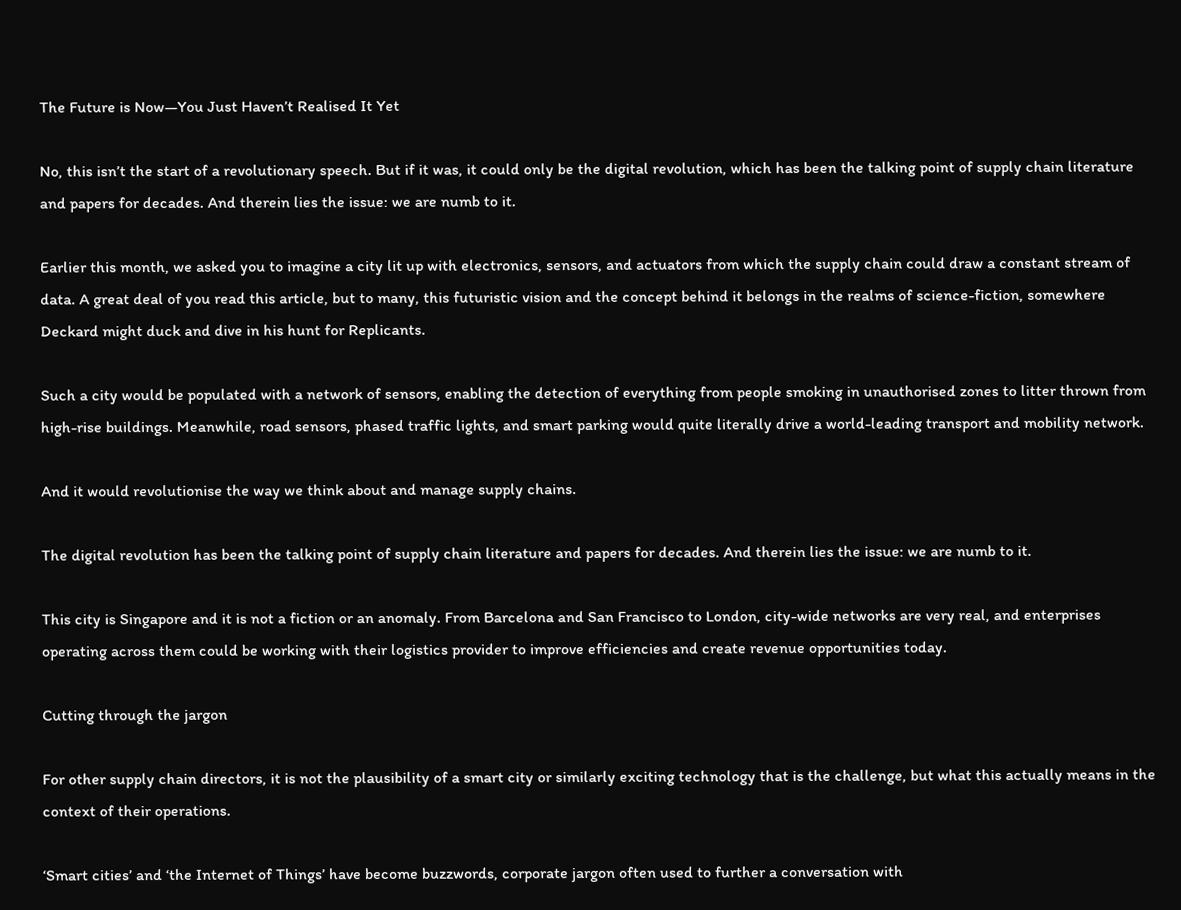The Future is Now—You Just Haven’t Realised It Yet

No, this isn’t the start of a revolutionary speech. But if it was, it could only be the digital revolution, which has been the talking point of supply chain literature and papers for decades. And therein lies the issue: we are numb to it.

Earlier this month, we asked you to imagine a city lit up with electronics, sensors, and actuators from which the supply chain could draw a constant stream of data. A great deal of you read this article, but to many, this futuristic vision and the concept behind it belongs in the realms of science-fiction, somewhere Deckard might duck and dive in his hunt for Replicants.

Such a city would be populated with a network of sensors, enabling the detection of everything from people smoking in unauthorised zones to litter thrown from high-rise buildings. Meanwhile, road sensors, phased traffic lights, and smart parking would quite literally drive a world-leading transport and mobility network.

And it would revolutionise the way we think about and manage supply chains.

The digital revolution has been the talking point of supply chain literature and papers for decades. And therein lies the issue: we are numb to it.

This city is Singapore and it is not a fiction or an anomaly. From Barcelona and San Francisco to London, city-wide networks are very real, and enterprises operating across them could be working with their logistics provider to improve efficiencies and create revenue opportunities today.

Cutting through the jargon

For other supply chain directors, it is not the plausibility of a smart city or similarly exciting technology that is the challenge, but what this actually means in the context of their operations.

‘Smart cities’ and ‘the Internet of Things’ have become buzzwords, corporate jargon often used to further a conversation with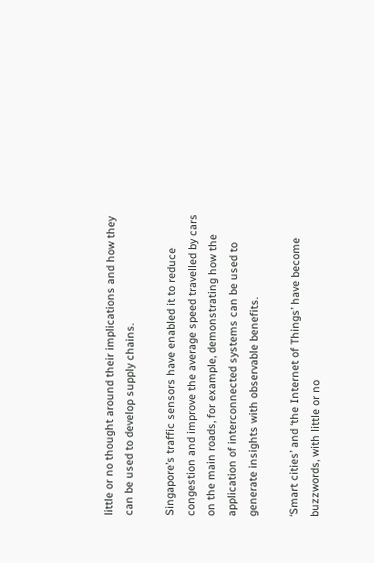little or no thought around their implications and how they can be used to develop supply chains.

Singapore’s traffic sensors have enabled it to reduce congestion and improve the average speed travelled by cars on the main roads, for example, demonstrating how the application of interconnected systems can be used to generate insights with observable benefits.

‘Smart cities’ and ‘the Internet of Things’ have become buzzwords, with little or no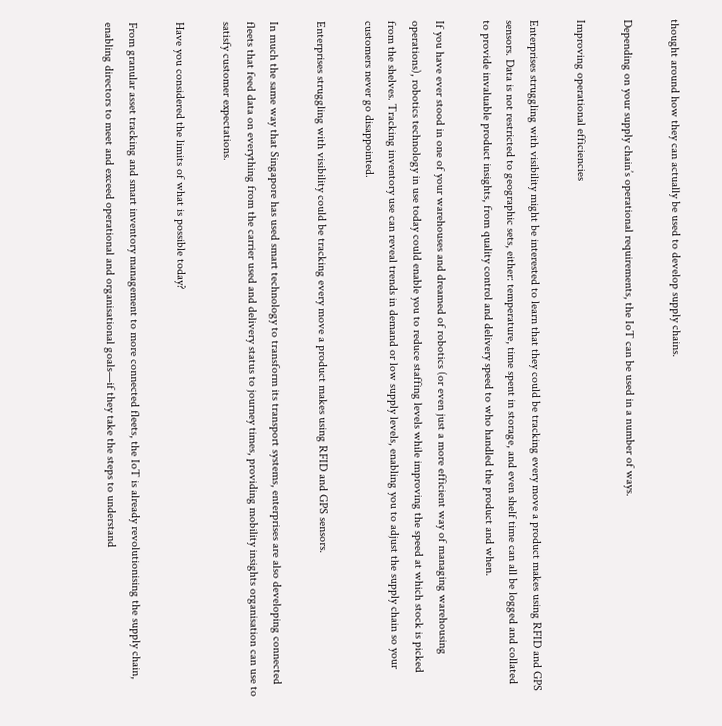thought around how they can actually be used to develop supply chains.

Depending on your supply chain’s operational requirements, the IoT can be used in a number of ways.

Improving operational efficiencies

Enterprises struggling with visibility might be interested to learn that they could be tracking every move a product makes using RFID and GPS sensors. Data is not restricted to geographic sets, either: temperature, time spent in storage, and even shelf time can all be logged and collated to provide invaluable product insights, from quality control and delivery speed to who handled the product and when.

If you have ever stood in one of your warehouses and dreamed of robotics (or even just a more efficient way of managing warehousing operations), robotics technology in use today could enable you to reduce staffing levels while improving the speed at which stock is picked from the shelves. Tracking inventory use can reveal trends in demand or low supply levels, enabling you to adjust the supply chain so your customers never go disappointed.

Enterprises struggling with visibility could be tracking every move a product makes using RFID and GPS sensors.

In much the same way that Singapore has used smart technology to transform its transport systems, enterprises are also developing connected fleets that feed data on everything from the carrier used and delivery status to journey times, providing mobility insights organisation can use to satisfy customer expectations.

Have you considered the limits of what is possible today?

From granular asset tracking and smart inventory management to more connected fleets, the IoT is already revolutionising the supply chain, enabling directors to meet and exceed operational and organisational goals—if they take the steps to understand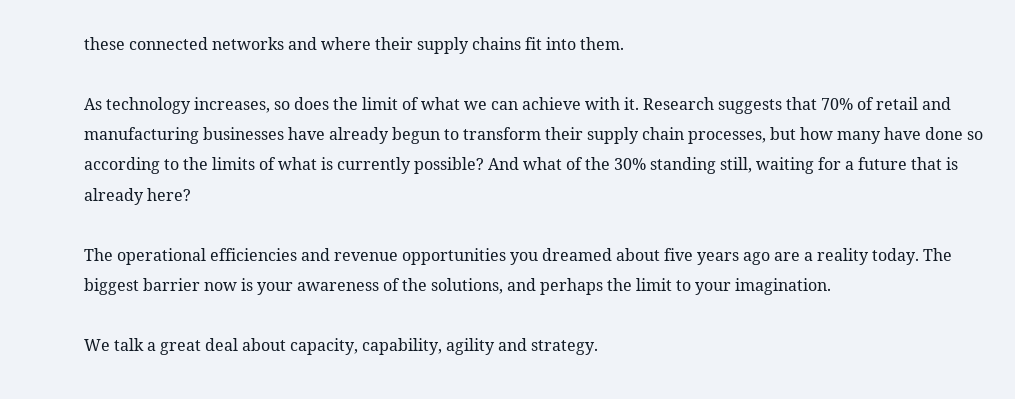these connected networks and where their supply chains fit into them.

As technology increases, so does the limit of what we can achieve with it. Research suggests that 70% of retail and manufacturing businesses have already begun to transform their supply chain processes, but how many have done so according to the limits of what is currently possible? And what of the 30% standing still, waiting for a future that is already here?

The operational efficiencies and revenue opportunities you dreamed about five years ago are a reality today. The biggest barrier now is your awareness of the solutions, and perhaps the limit to your imagination.

We talk a great deal about capacity, capability, agility and strategy.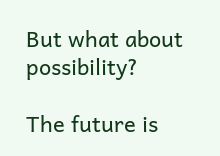But what about possibility?

The future is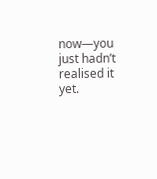now—you just hadn’t realised it yet.